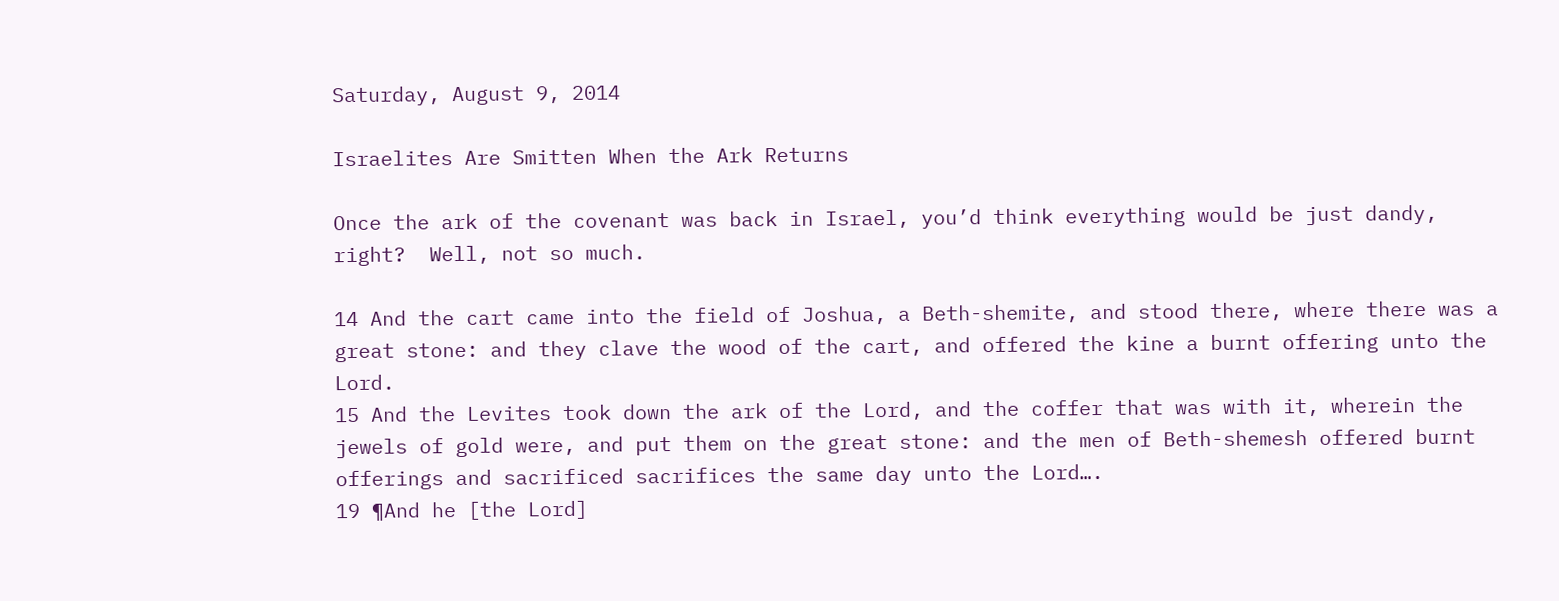Saturday, August 9, 2014

Israelites Are Smitten When the Ark Returns

Once the ark of the covenant was back in Israel, you’d think everything would be just dandy, right?  Well, not so much.

14 And the cart came into the field of Joshua, a Beth-shemite, and stood there, where there was a great stone: and they clave the wood of the cart, and offered the kine a burnt offering unto the Lord.
15 And the Levites took down the ark of the Lord, and the coffer that was with it, wherein the jewels of gold were, and put them on the great stone: and the men of Beth-shemesh offered burnt offerings and sacrificed sacrifices the same day unto the Lord….
19 ¶And he [the Lord]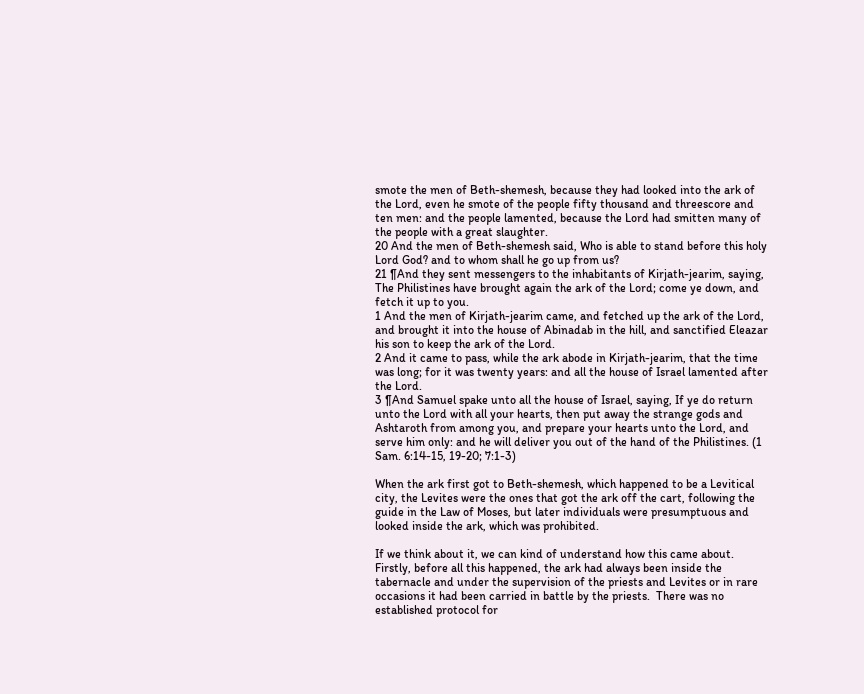smote the men of Beth-shemesh, because they had looked into the ark of the Lord, even he smote of the people fifty thousand and threescore and ten men: and the people lamented, because the Lord had smitten many of the people with a great slaughter.
20 And the men of Beth-shemesh said, Who is able to stand before this holy Lord God? and to whom shall he go up from us?
21 ¶And they sent messengers to the inhabitants of Kirjath-jearim, saying, The Philistines have brought again the ark of the Lord; come ye down, and fetch it up to you.
1 And the men of Kirjath-jearim came, and fetched up the ark of the Lord, and brought it into the house of Abinadab in the hill, and sanctified Eleazar his son to keep the ark of the Lord.
2 And it came to pass, while the ark abode in Kirjath-jearim, that the time was long; for it was twenty years: and all the house of Israel lamented after the Lord.
3 ¶And Samuel spake unto all the house of Israel, saying, If ye do return unto the Lord with all your hearts, then put away the strange gods and Ashtaroth from among you, and prepare your hearts unto the Lord, and serve him only: and he will deliver you out of the hand of the Philistines. (1 Sam. 6:14-15, 19-20; 7:1-3)

When the ark first got to Beth-shemesh, which happened to be a Levitical city, the Levites were the ones that got the ark off the cart, following the guide in the Law of Moses, but later individuals were presumptuous and looked inside the ark, which was prohibited.

If we think about it, we can kind of understand how this came about.  Firstly, before all this happened, the ark had always been inside the tabernacle and under the supervision of the priests and Levites or in rare occasions it had been carried in battle by the priests.  There was no established protocol for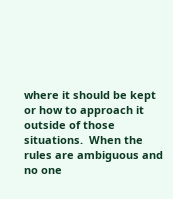where it should be kept or how to approach it outside of those situations.  When the rules are ambiguous and no one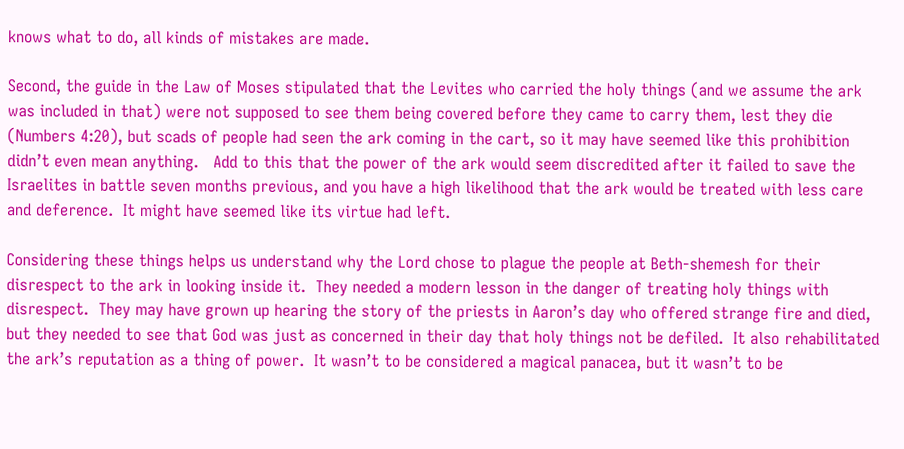knows what to do, all kinds of mistakes are made.

Second, the guide in the Law of Moses stipulated that the Levites who carried the holy things (and we assume the ark was included in that) were not supposed to see them being covered before they came to carry them, lest they die (Numbers 4:20), but scads of people had seen the ark coming in the cart, so it may have seemed like this prohibition didn’t even mean anything.   Add to this that the power of the ark would seem discredited after it failed to save the Israelites in battle seven months previous, and you have a high likelihood that the ark would be treated with less care and deference.  It might have seemed like its virtue had left.

Considering these things helps us understand why the Lord chose to plague the people at Beth-shemesh for their disrespect to the ark in looking inside it.  They needed a modern lesson in the danger of treating holy things with disrespect.  They may have grown up hearing the story of the priests in Aaron’s day who offered strange fire and died, but they needed to see that God was just as concerned in their day that holy things not be defiled.  It also rehabilitated the ark’s reputation as a thing of power.  It wasn’t to be considered a magical panacea, but it wasn’t to be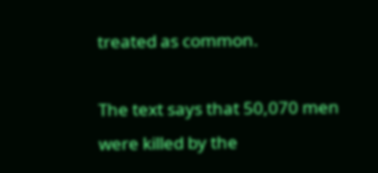treated as common.

The text says that 50,070 men were killed by the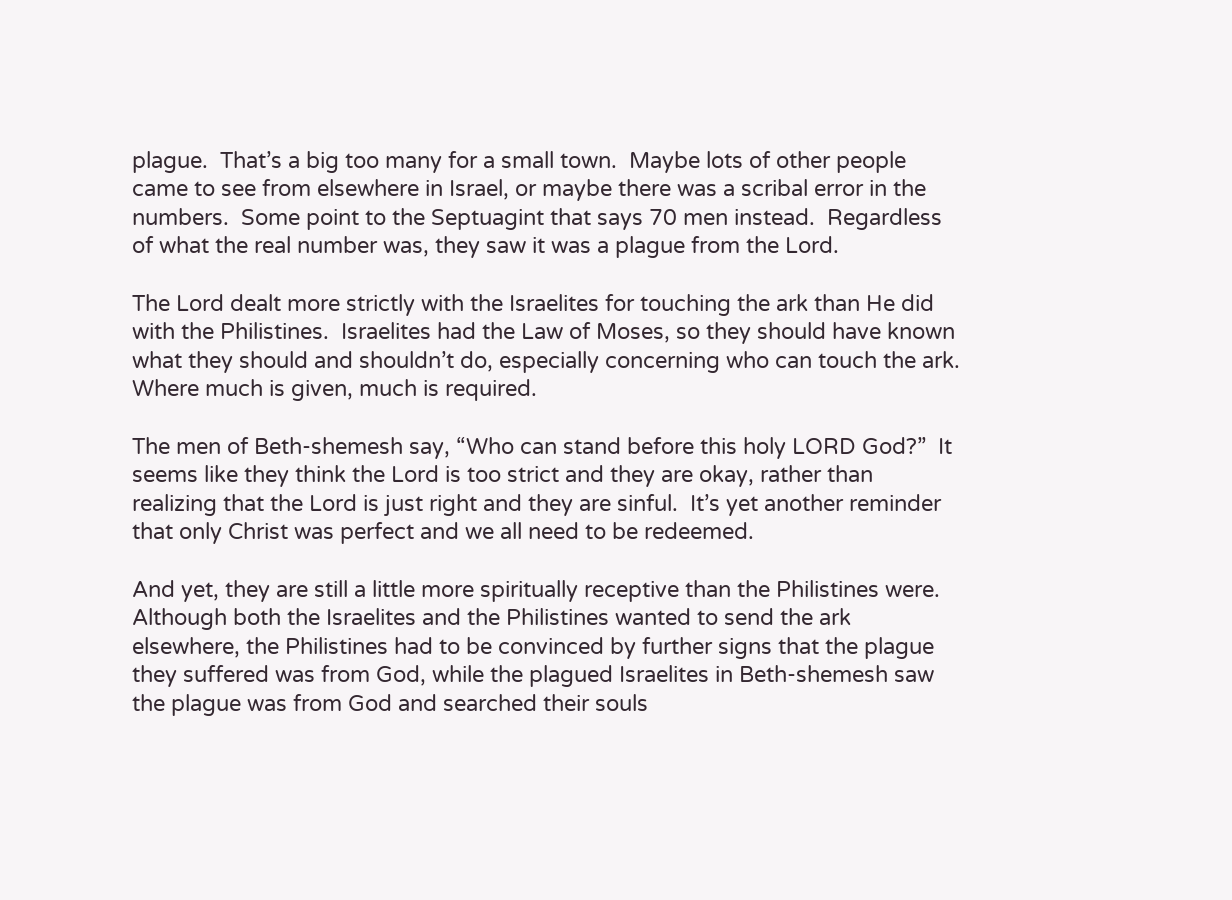plague.  That’s a big too many for a small town.  Maybe lots of other people came to see from elsewhere in Israel, or maybe there was a scribal error in the numbers.  Some point to the Septuagint that says 70 men instead.  Regardless of what the real number was, they saw it was a plague from the Lord.

The Lord dealt more strictly with the Israelites for touching the ark than He did with the Philistines.  Israelites had the Law of Moses, so they should have known what they should and shouldn’t do, especially concerning who can touch the ark.  Where much is given, much is required.

The men of Beth-shemesh say, “Who can stand before this holy LORD God?”  It seems like they think the Lord is too strict and they are okay, rather than realizing that the Lord is just right and they are sinful.  It’s yet another reminder that only Christ was perfect and we all need to be redeemed.

And yet, they are still a little more spiritually receptive than the Philistines were.  Although both the Israelites and the Philistines wanted to send the ark elsewhere, the Philistines had to be convinced by further signs that the plague they suffered was from God, while the plagued Israelites in Beth-shemesh saw the plague was from God and searched their souls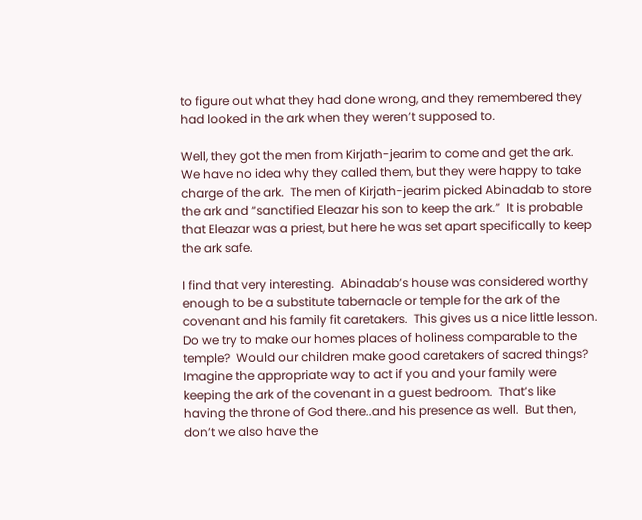to figure out what they had done wrong, and they remembered they had looked in the ark when they weren’t supposed to.

Well, they got the men from Kirjath-jearim to come and get the ark.  We have no idea why they called them, but they were happy to take charge of the ark.  The men of Kirjath-jearim picked Abinadab to store the ark and “sanctified Eleazar his son to keep the ark.”  It is probable that Eleazar was a priest, but here he was set apart specifically to keep the ark safe.

I find that very interesting.  Abinadab’s house was considered worthy enough to be a substitute tabernacle or temple for the ark of the covenant and his family fit caretakers.  This gives us a nice little lesson.  Do we try to make our homes places of holiness comparable to the temple?  Would our children make good caretakers of sacred things?  Imagine the appropriate way to act if you and your family were keeping the ark of the covenant in a guest bedroom.  That’s like having the throne of God there..and his presence as well.  But then, don’t we also have the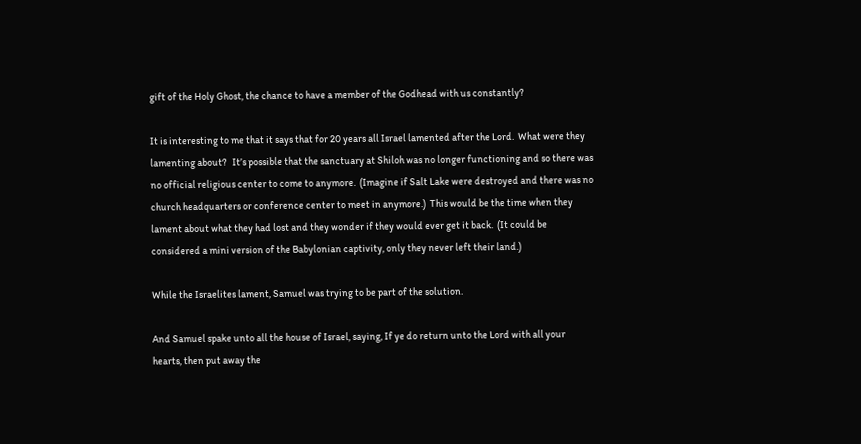gift of the Holy Ghost, the chance to have a member of the Godhead with us constantly?

It is interesting to me that it says that for 20 years all Israel lamented after the Lord.  What were they lamenting about?   It’s possible that the sanctuary at Shiloh was no longer functioning and so there was no official religious center to come to anymore.  (Imagine if Salt Lake were destroyed and there was no church headquarters or conference center to meet in anymore.)  This would be the time when they lament about what they had lost and they wonder if they would ever get it back.  (It could be considered a mini version of the Babylonian captivity, only they never left their land.)

While the Israelites lament, Samuel was trying to be part of the solution.

And Samuel spake unto all the house of Israel, saying, If ye do return unto the Lord with all your hearts, then put away the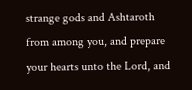strange gods and Ashtaroth from among you, and prepare your hearts unto the Lord, and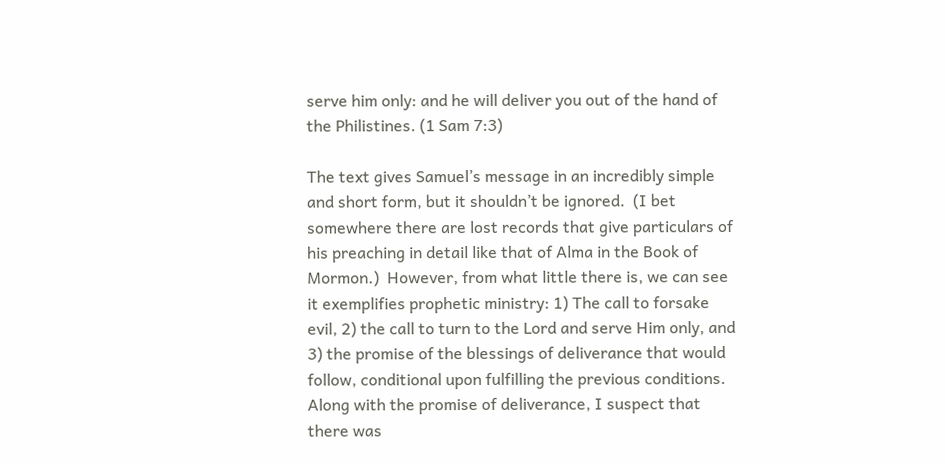serve him only: and he will deliver you out of the hand of the Philistines. (1 Sam 7:3)

The text gives Samuel’s message in an incredibly simple and short form, but it shouldn’t be ignored.  (I bet somewhere there are lost records that give particulars of his preaching in detail like that of Alma in the Book of Mormon.)  However, from what little there is, we can see it exemplifies prophetic ministry: 1) The call to forsake evil, 2) the call to turn to the Lord and serve Him only, and 3) the promise of the blessings of deliverance that would follow, conditional upon fulfilling the previous conditions.   Along with the promise of deliverance, I suspect that there was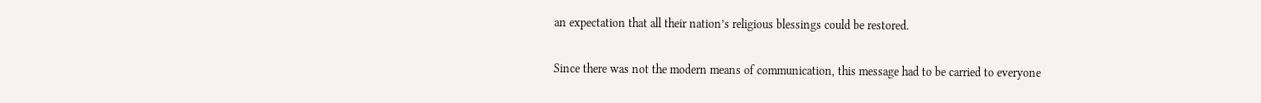an expectation that all their nation’s religious blessings could be restored.

Since there was not the modern means of communication, this message had to be carried to everyone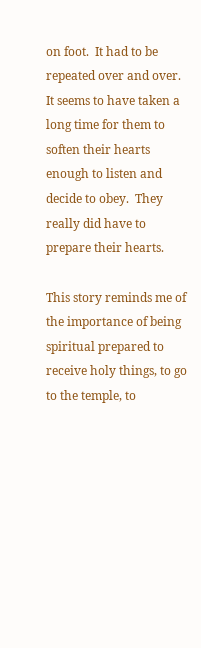on foot.  It had to be repeated over and over.  It seems to have taken a long time for them to soften their hearts enough to listen and decide to obey.  They really did have to prepare their hearts.

This story reminds me of the importance of being spiritual prepared to receive holy things, to go to the temple, to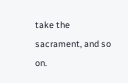take the sacrament, and so on.